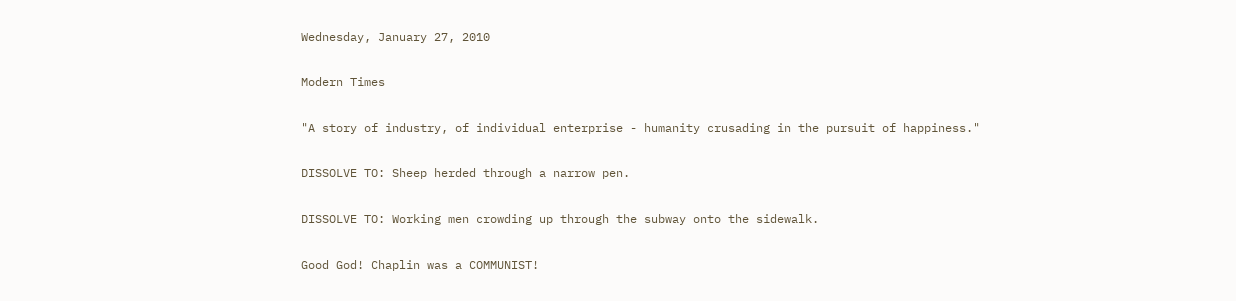Wednesday, January 27, 2010

Modern Times

"A story of industry, of individual enterprise - humanity crusading in the pursuit of happiness."

DISSOLVE TO: Sheep herded through a narrow pen.

DISSOLVE TO: Working men crowding up through the subway onto the sidewalk.

Good God! Chaplin was a COMMUNIST!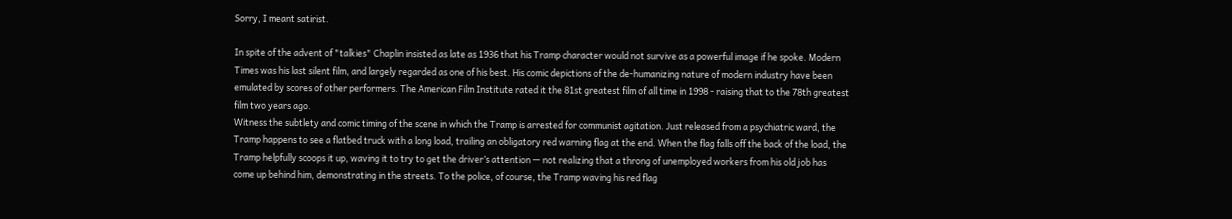Sorry, I meant satirist.

In spite of the advent of "talkies" Chaplin insisted as late as 1936 that his Tramp character would not survive as a powerful image if he spoke. Modern Times was his last silent film, and largely regarded as one of his best. His comic depictions of the de-humanizing nature of modern industry have been emulated by scores of other performers. The American Film Institute rated it the 81st greatest film of all time in 1998 - raising that to the 78th greatest film two years ago.
Witness the subtlety and comic timing of the scene in which the Tramp is arrested for communist agitation. Just released from a psychiatric ward, the Tramp happens to see a flatbed truck with a long load, trailing an obligatory red warning flag at the end. When the flag falls off the back of the load, the Tramp helpfully scoops it up, waving it to try to get the driver’s attention — not realizing that a throng of unemployed workers from his old job has come up behind him, demonstrating in the streets. To the police, of course, the Tramp waving his red flag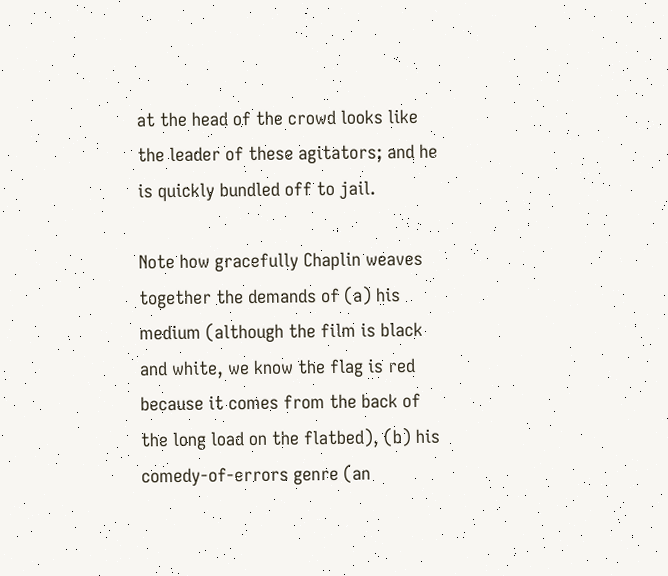at the head of the crowd looks like the leader of these agitators; and he is quickly bundled off to jail.

Note how gracefully Chaplin weaves together the demands of (a) his medium (although the film is black and white, we know the flag is red because it comes from the back of the long load on the flatbed), (b) his comedy-of-errors genre (an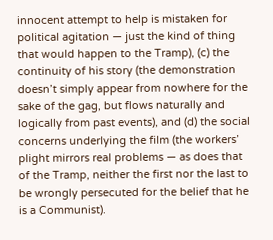innocent attempt to help is mistaken for political agitation — just the kind of thing that would happen to the Tramp), (c) the continuity of his story (the demonstration doesn’t simply appear from nowhere for the sake of the gag, but flows naturally and logically from past events), and (d) the social concerns underlying the film (the workers’ plight mirrors real problems — as does that of the Tramp, neither the first nor the last to be wrongly persecuted for the belief that he is a Communist).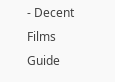- Decent Films Guide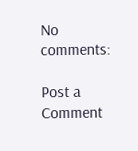No comments:

Post a Comment